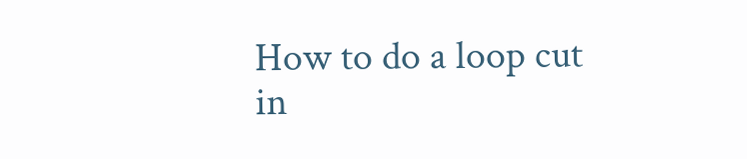How to do a loop cut in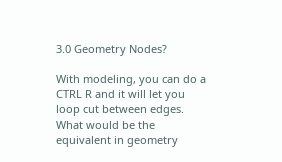3.0 Geometry Nodes?

With modeling, you can do a CTRL R and it will let you loop cut between edges.
What would be the equivalent in geometry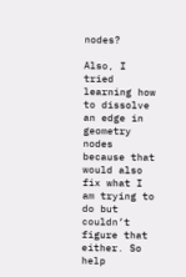nodes?

Also, I tried learning how to dissolve an edge in geometry nodes because that would also fix what I am trying to do but couldn’t figure that either. So help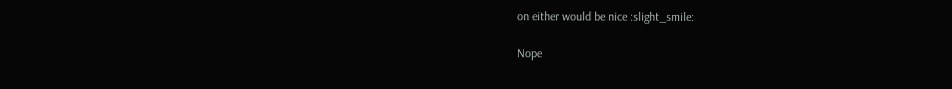on either would be nice :slight_smile:

Nope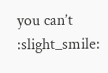you can’t :slight_smile: